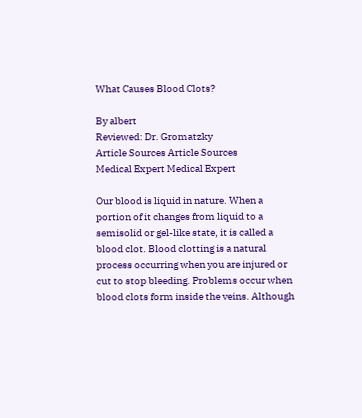What Causes Blood Clots?

By albert
Reviewed: Dr. Gromatzky
Article Sources Article Sources
Medical Expert Medical Expert

Our blood is liquid in nature. When a portion of it changes from liquid to a semisolid or gel-like state, it is called a blood clot. Blood clotting is a natural process occurring when you are injured or cut to stop bleeding. Problems occur when blood clots form inside the veins. Although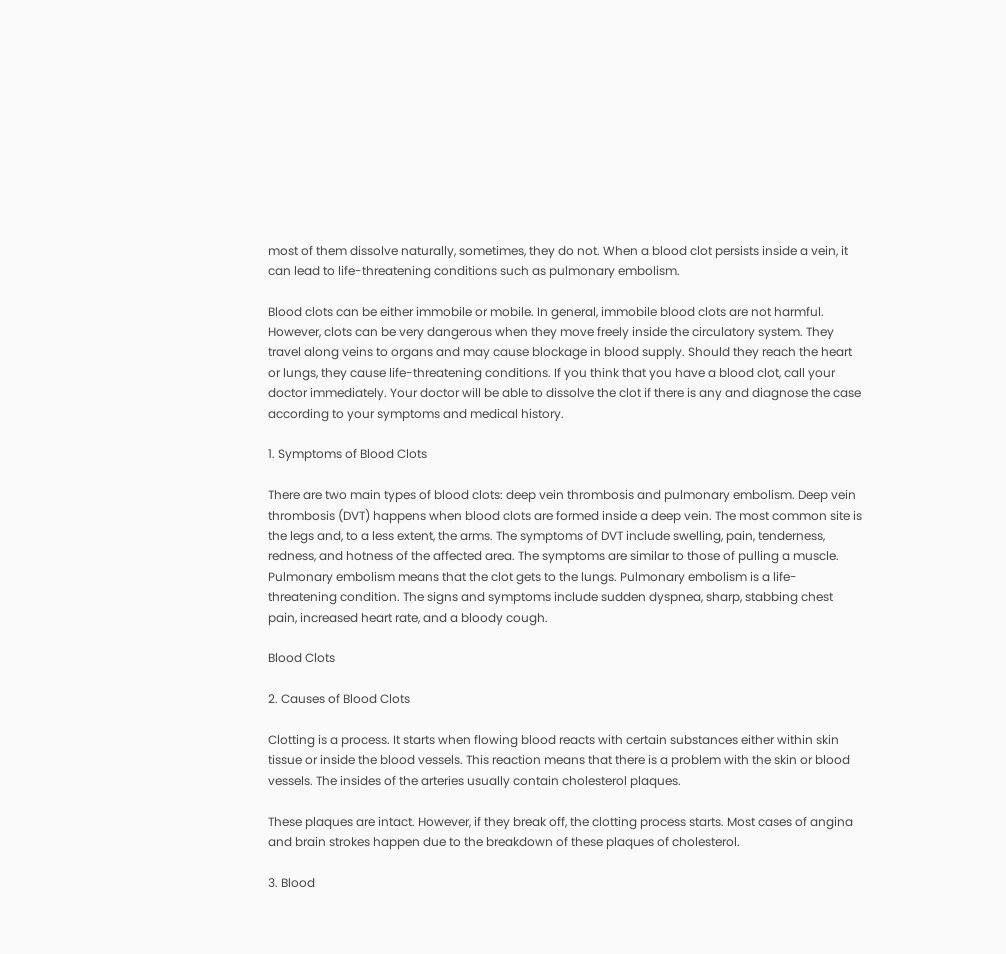most of them dissolve naturally, sometimes, they do not. When a blood clot persists inside a vein, it can lead to life-threatening conditions such as pulmonary embolism.

Blood clots can be either immobile or mobile. In general, immobile blood clots are not harmful. However, clots can be very dangerous when they move freely inside the circulatory system. They travel along veins to organs and may cause blockage in blood supply. Should they reach the heart or lungs, they cause life-threatening conditions. If you think that you have a blood clot, call your doctor immediately. Your doctor will be able to dissolve the clot if there is any and diagnose the case according to your symptoms and medical history.

1. Symptoms of Blood Clots

There are two main types of blood clots: deep vein thrombosis and pulmonary embolism. Deep vein thrombosis (DVT) happens when blood clots are formed inside a deep vein. The most common site is the legs and, to a less extent, the arms. The symptoms of DVT include swelling, pain, tenderness, redness, and hotness of the affected area. The symptoms are similar to those of pulling a muscle. Pulmonary embolism means that the clot gets to the lungs. Pulmonary embolism is a life-threatening condition. The signs and symptoms include sudden dyspnea, sharp, stabbing chest pain, increased heart rate, and a bloody cough.

Blood Clots

2. Causes of Blood Clots

Clotting is a process. It starts when flowing blood reacts with certain substances either within skin tissue or inside the blood vessels. This reaction means that there is a problem with the skin or blood vessels. The insides of the arteries usually contain cholesterol plaques.

These plaques are intact. However, if they break off, the clotting process starts. Most cases of angina and brain strokes happen due to the breakdown of these plaques of cholesterol.

3. Blood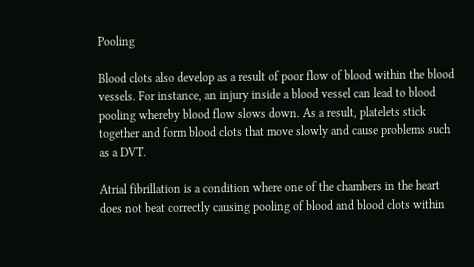Pooling

Blood clots also develop as a result of poor flow of blood within the blood vessels. For instance, an injury inside a blood vessel can lead to blood pooling whereby blood flow slows down. As a result, platelets stick together and form blood clots that move slowly and cause problems such as a DVT.

Atrial fibrillation is a condition where one of the chambers in the heart does not beat correctly causing pooling of blood and blood clots within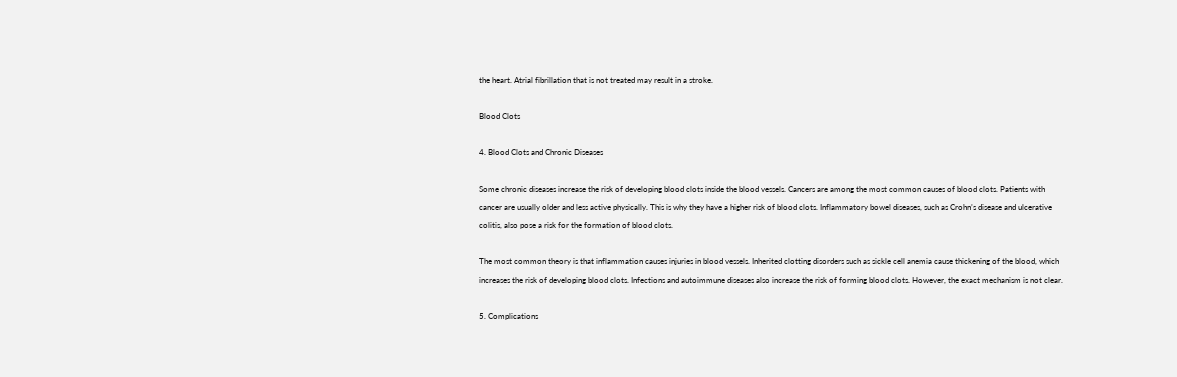the heart. Atrial fibrillation that is not treated may result in a stroke.

Blood Clots

4. Blood Clots and Chronic Diseases

Some chronic diseases increase the risk of developing blood clots inside the blood vessels. Cancers are among the most common causes of blood clots. Patients with cancer are usually older and less active physically. This is why they have a higher risk of blood clots. Inflammatory bowel diseases, such as Crohn’s disease and ulcerative colitis, also pose a risk for the formation of blood clots.

The most common theory is that inflammation causes injuries in blood vessels. Inherited clotting disorders such as sickle cell anemia cause thickening of the blood, which increases the risk of developing blood clots. Infections and autoimmune diseases also increase the risk of forming blood clots. However, the exact mechanism is not clear.

5. Complications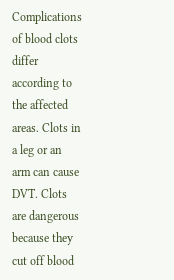Complications of blood clots differ according to the affected areas. Clots in a leg or an arm can cause DVT. Clots are dangerous because they cut off blood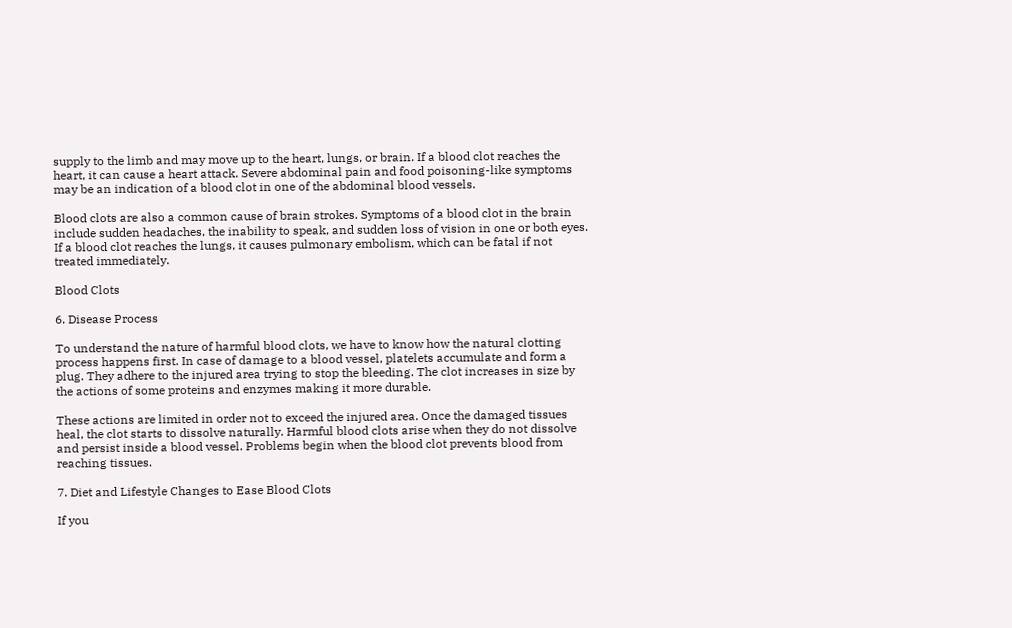supply to the limb and may move up to the heart, lungs, or brain. If a blood clot reaches the heart, it can cause a heart attack. Severe abdominal pain and food poisoning-like symptoms may be an indication of a blood clot in one of the abdominal blood vessels.

Blood clots are also a common cause of brain strokes. Symptoms of a blood clot in the brain include sudden headaches, the inability to speak, and sudden loss of vision in one or both eyes. If a blood clot reaches the lungs, it causes pulmonary embolism, which can be fatal if not treated immediately.

Blood Clots

6. Disease Process

To understand the nature of harmful blood clots, we have to know how the natural clotting process happens first. In case of damage to a blood vessel, platelets accumulate and form a plug. They adhere to the injured area trying to stop the bleeding. The clot increases in size by the actions of some proteins and enzymes making it more durable.

These actions are limited in order not to exceed the injured area. Once the damaged tissues heal, the clot starts to dissolve naturally. Harmful blood clots arise when they do not dissolve and persist inside a blood vessel. Problems begin when the blood clot prevents blood from reaching tissues.

7. Diet and Lifestyle Changes to Ease Blood Clots

If you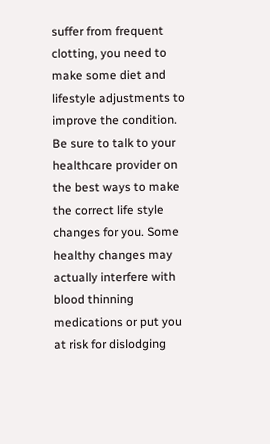suffer from frequent clotting, you need to make some diet and lifestyle adjustments to improve the condition. Be sure to talk to your healthcare provider on the best ways to make the correct life style changes for you. Some healthy changes may actually interfere with blood thinning medications or put you at risk for dislodging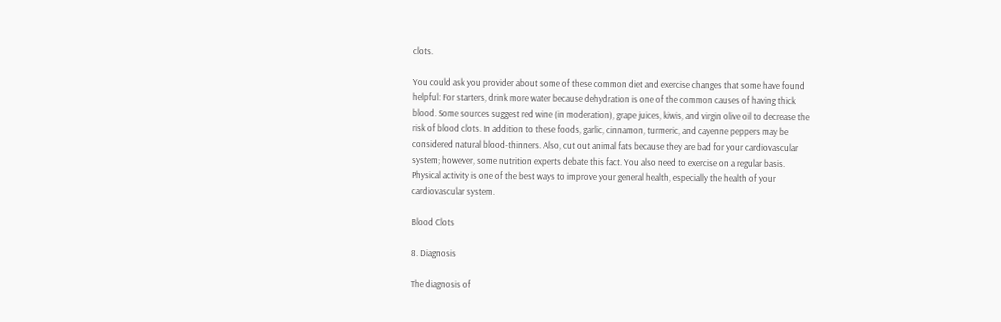clots.

You could ask you provider about some of these common diet and exercise changes that some have found helpful: For starters, drink more water because dehydration is one of the common causes of having thick blood. Some sources suggest red wine (in moderation), grape juices, kiwis, and virgin olive oil to decrease the risk of blood clots. In addition to these foods, garlic, cinnamon, turmeric, and cayenne peppers may be considered natural blood-thinners. Also, cut out animal fats because they are bad for your cardiovascular system; however, some nutrition experts debate this fact. You also need to exercise on a regular basis. Physical activity is one of the best ways to improve your general health, especially the health of your cardiovascular system.

Blood Clots

8. Diagnosis

The diagnosis of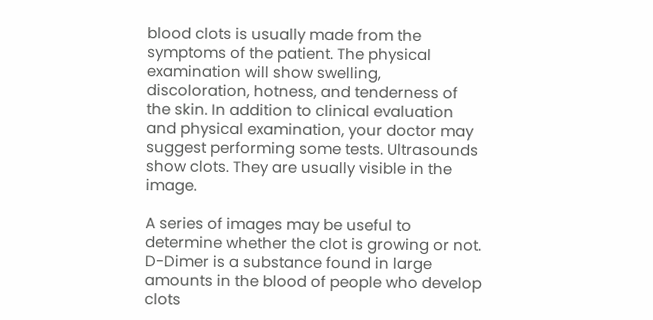blood clots is usually made from the symptoms of the patient. The physical examination will show swelling, discoloration, hotness, and tenderness of the skin. In addition to clinical evaluation and physical examination, your doctor may suggest performing some tests. Ultrasounds show clots. They are usually visible in the image.

A series of images may be useful to determine whether the clot is growing or not. D-Dimer is a substance found in large amounts in the blood of people who develop clots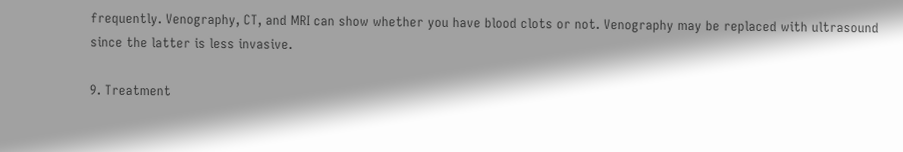frequently. Venography, CT, and MRI can show whether you have blood clots or not. Venography may be replaced with ultrasound since the latter is less invasive.

9. Treatment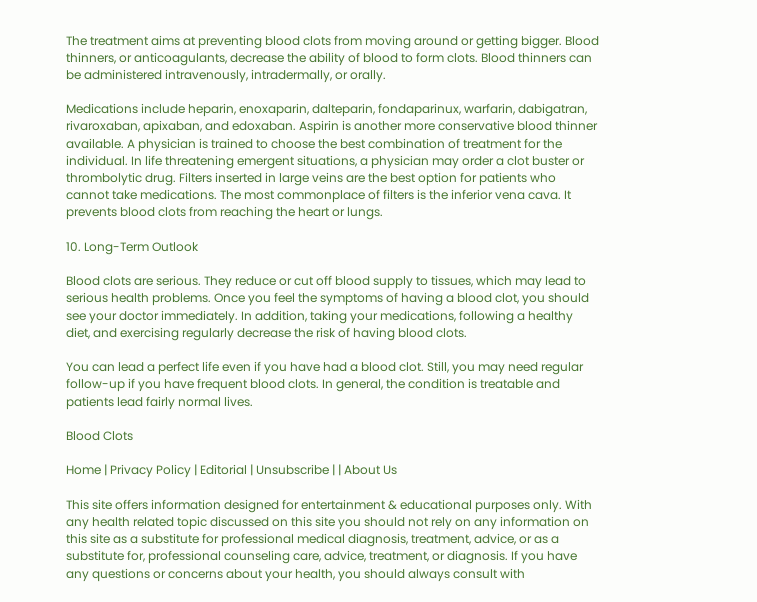The treatment aims at preventing blood clots from moving around or getting bigger. Blood thinners, or anticoagulants, decrease the ability of blood to form clots. Blood thinners can be administered intravenously, intradermally, or orally.

Medications include heparin, enoxaparin, dalteparin, fondaparinux, warfarin, dabigatran, rivaroxaban, apixaban, and edoxaban. Aspirin is another more conservative blood thinner available. A physician is trained to choose the best combination of treatment for the individual. In life threatening emergent situations, a physician may order a clot buster or thrombolytic drug. Filters inserted in large veins are the best option for patients who cannot take medications. The most commonplace of filters is the inferior vena cava. It prevents blood clots from reaching the heart or lungs.

10. Long-Term Outlook

Blood clots are serious. They reduce or cut off blood supply to tissues, which may lead to serious health problems. Once you feel the symptoms of having a blood clot, you should see your doctor immediately. In addition, taking your medications, following a healthy diet, and exercising regularly decrease the risk of having blood clots.

You can lead a perfect life even if you have had a blood clot. Still, you may need regular follow-up if you have frequent blood clots. In general, the condition is treatable and patients lead fairly normal lives.

Blood Clots

Home | Privacy Policy | Editorial | Unsubscribe | | About Us

This site offers information designed for entertainment & educational purposes only. With any health related topic discussed on this site you should not rely on any information on this site as a substitute for professional medical diagnosis, treatment, advice, or as a substitute for, professional counseling care, advice, treatment, or diagnosis. If you have any questions or concerns about your health, you should always consult with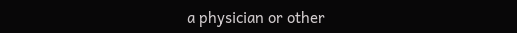a physician or other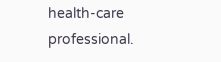health-care professional.